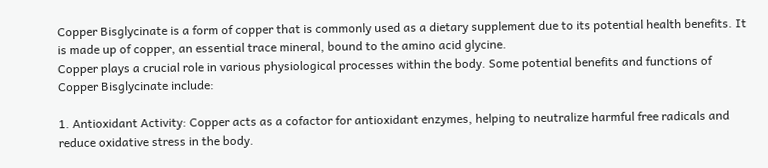Copper Bisglycinate is a form of copper that is commonly used as a dietary supplement due to its potential health benefits. It is made up of copper, an essential trace mineral, bound to the amino acid glycine.
Copper plays a crucial role in various physiological processes within the body. Some potential benefits and functions of Copper Bisglycinate include:

1. Antioxidant Activity: Copper acts as a cofactor for antioxidant enzymes, helping to neutralize harmful free radicals and reduce oxidative stress in the body.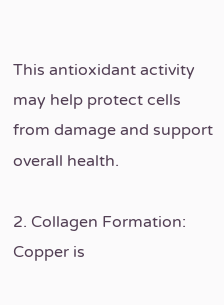This antioxidant activity may help protect cells from damage and support overall health.

2. Collagen Formation: Copper is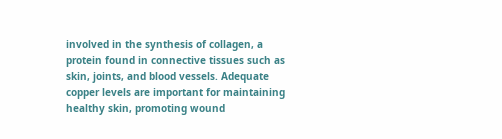involved in the synthesis of collagen, a protein found in connective tissues such as skin, joints, and blood vessels. Adequate copper levels are important for maintaining healthy skin, promoting wound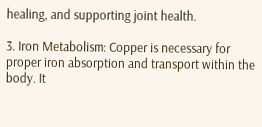healing, and supporting joint health.

3. Iron Metabolism: Copper is necessary for proper iron absorption and transport within the body. It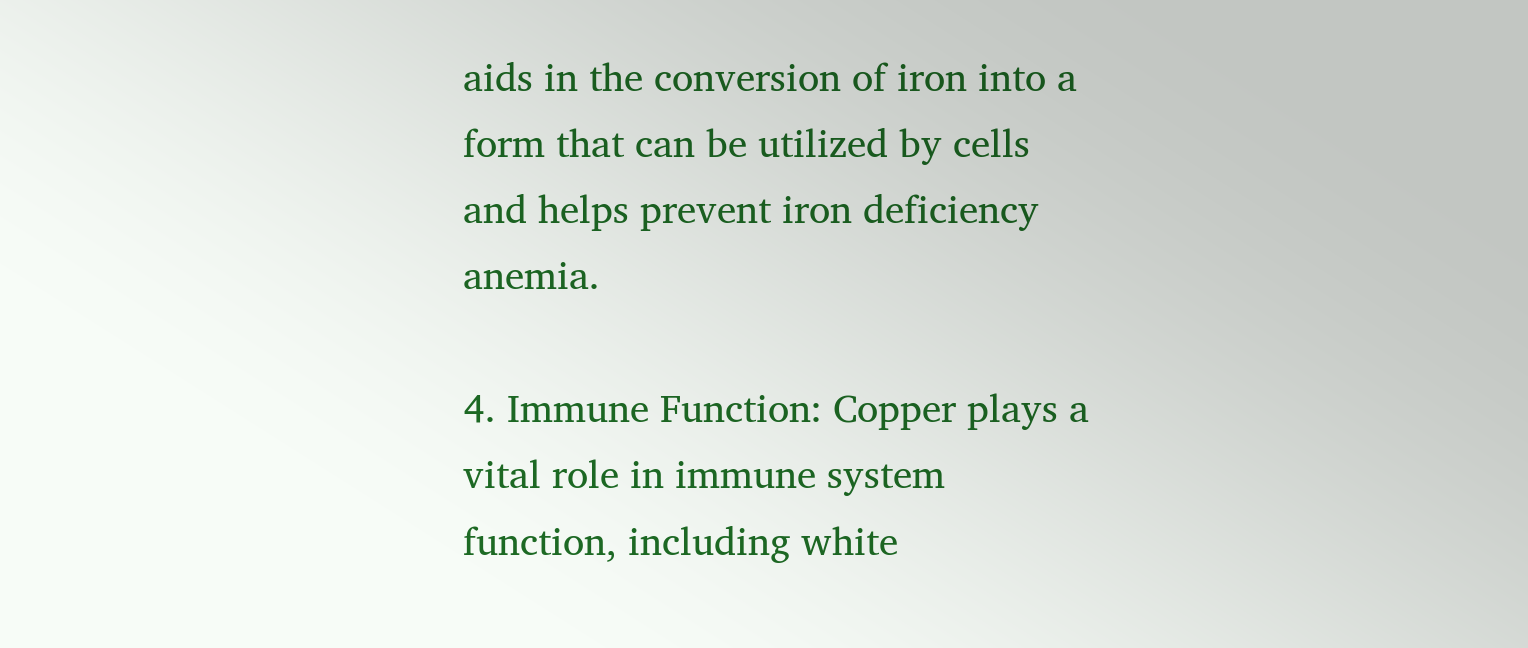aids in the conversion of iron into a form that can be utilized by cells and helps prevent iron deficiency anemia.

4. Immune Function: Copper plays a vital role in immune system function, including white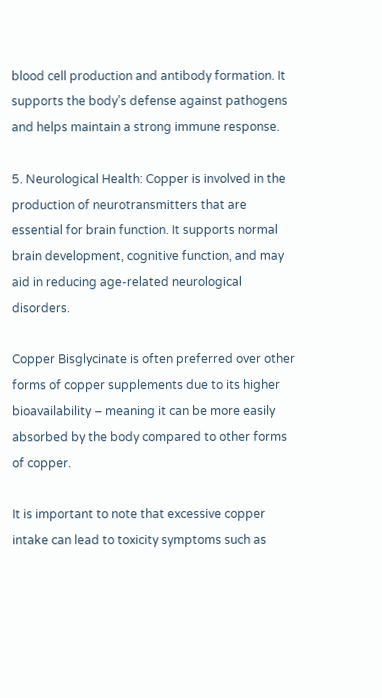blood cell production and antibody formation. It supports the body’s defense against pathogens and helps maintain a strong immune response.

5. Neurological Health: Copper is involved in the production of neurotransmitters that are essential for brain function. It supports normal brain development, cognitive function, and may aid in reducing age-related neurological disorders.

Copper Bisglycinate is often preferred over other forms of copper supplements due to its higher bioavailability – meaning it can be more easily absorbed by the body compared to other forms of copper.

It is important to note that excessive copper intake can lead to toxicity symptoms such as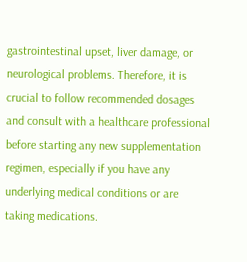gastrointestinal upset, liver damage, or neurological problems. Therefore, it is crucial to follow recommended dosages and consult with a healthcare professional before starting any new supplementation regimen, especially if you have any underlying medical conditions or are taking medications.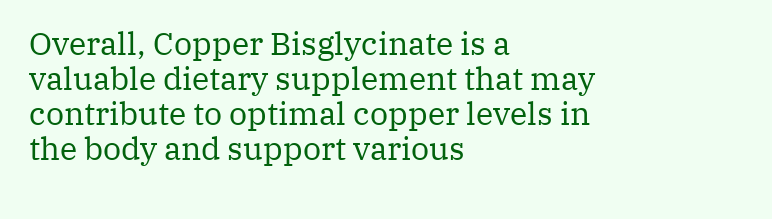Overall, Copper Bisglycinate is a valuable dietary supplement that may contribute to optimal copper levels in the body and support various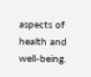aspects of health and well-being.